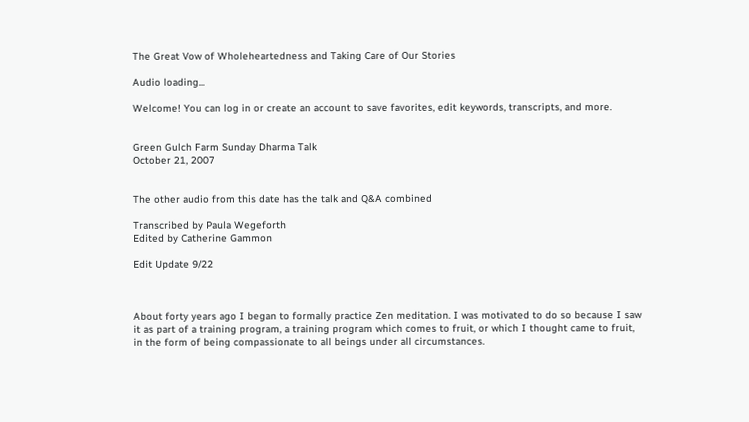The Great Vow of Wholeheartedness and Taking Care of Our Stories

Audio loading...

Welcome! You can log in or create an account to save favorites, edit keywords, transcripts, and more.


Green Gulch Farm Sunday Dharma Talk
October 21, 2007


The other audio from this date has the talk and Q&A combined

Transcribed by Paula Wegeforth
Edited by Catherine Gammon

Edit Update 9/22



About forty years ago I began to formally practice Zen meditation. I was motivated to do so because I saw
it as part of a training program, a training program which comes to fruit, or which I thought came to fruit,
in the form of being compassionate to all beings under all circumstances.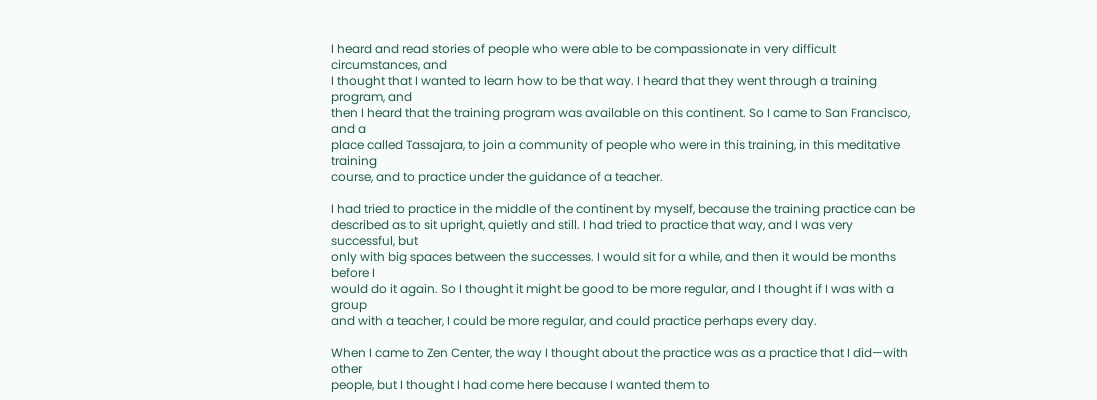I heard and read stories of people who were able to be compassionate in very difficult circumstances, and
I thought that I wanted to learn how to be that way. I heard that they went through a training program, and
then I heard that the training program was available on this continent. So I came to San Francisco, and a
place called Tassajara, to join a community of people who were in this training, in this meditative training
course, and to practice under the guidance of a teacher.

I had tried to practice in the middle of the continent by myself, because the training practice can be
described as to sit upright, quietly and still. I had tried to practice that way, and I was very successful, but
only with big spaces between the successes. I would sit for a while, and then it would be months before I
would do it again. So I thought it might be good to be more regular, and I thought if I was with a group
and with a teacher, I could be more regular, and could practice perhaps every day.

When I came to Zen Center, the way I thought about the practice was as a practice that I did—with other
people, but I thought I had come here because I wanted them to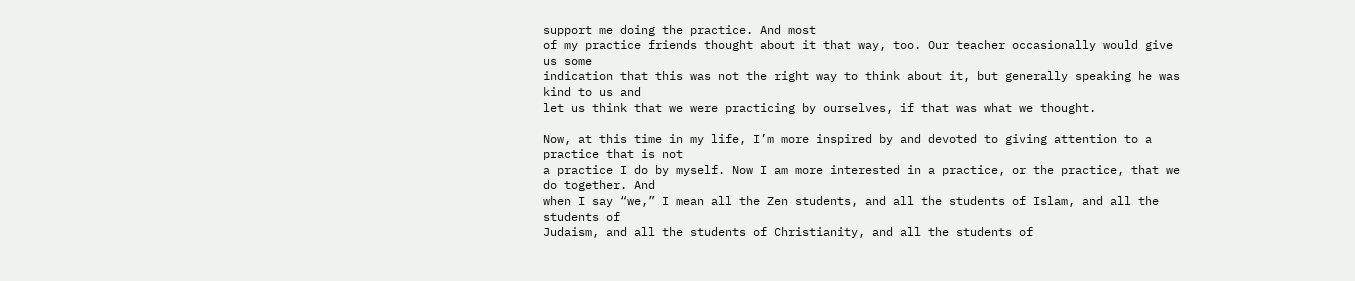support me doing the practice. And most
of my practice friends thought about it that way, too. Our teacher occasionally would give us some
indication that this was not the right way to think about it, but generally speaking he was kind to us and
let us think that we were practicing by ourselves, if that was what we thought.

Now, at this time in my life, I’m more inspired by and devoted to giving attention to a practice that is not
a practice I do by myself. Now I am more interested in a practice, or the practice, that we do together. And
when I say “we,” I mean all the Zen students, and all the students of Islam, and all the students of
Judaism, and all the students of Christianity, and all the students of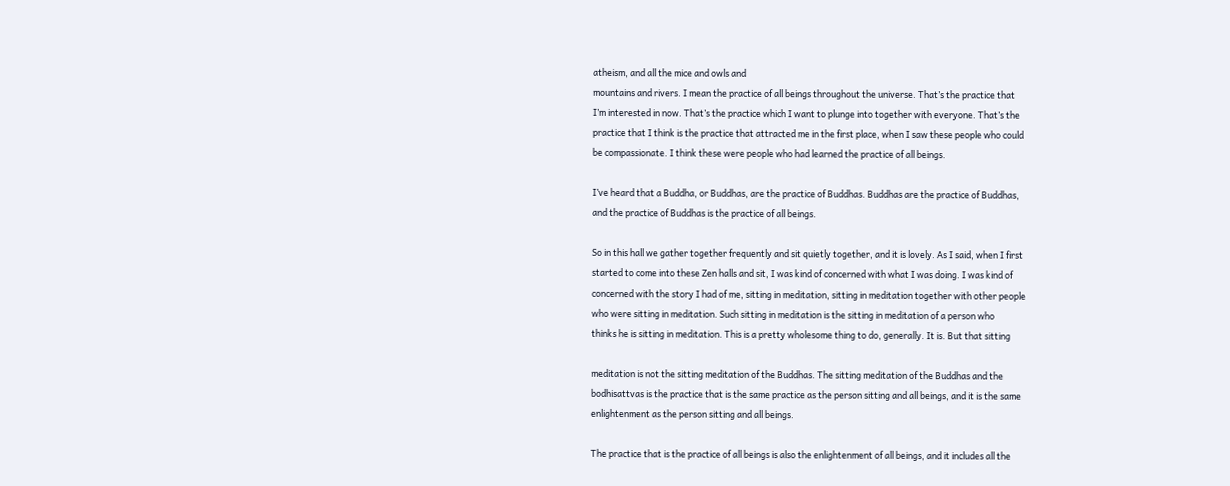atheism, and all the mice and owls and
mountains and rivers. I mean the practice of all beings throughout the universe. That’s the practice that
I’m interested in now. That’s the practice which I want to plunge into together with everyone. That’s the
practice that I think is the practice that attracted me in the first place, when I saw these people who could
be compassionate. I think these were people who had learned the practice of all beings.

I’ve heard that a Buddha, or Buddhas, are the practice of Buddhas. Buddhas are the practice of Buddhas,
and the practice of Buddhas is the practice of all beings.

So in this hall we gather together frequently and sit quietly together, and it is lovely. As I said, when I first
started to come into these Zen halls and sit, I was kind of concerned with what I was doing. I was kind of
concerned with the story I had of me, sitting in meditation, sitting in meditation together with other people
who were sitting in meditation. Such sitting in meditation is the sitting in meditation of a person who
thinks he is sitting in meditation. This is a pretty wholesome thing to do, generally. It is. But that sitting

meditation is not the sitting meditation of the Buddhas. The sitting meditation of the Buddhas and the
bodhisattvas is the practice that is the same practice as the person sitting and all beings, and it is the same
enlightenment as the person sitting and all beings.

The practice that is the practice of all beings is also the enlightenment of all beings, and it includes all the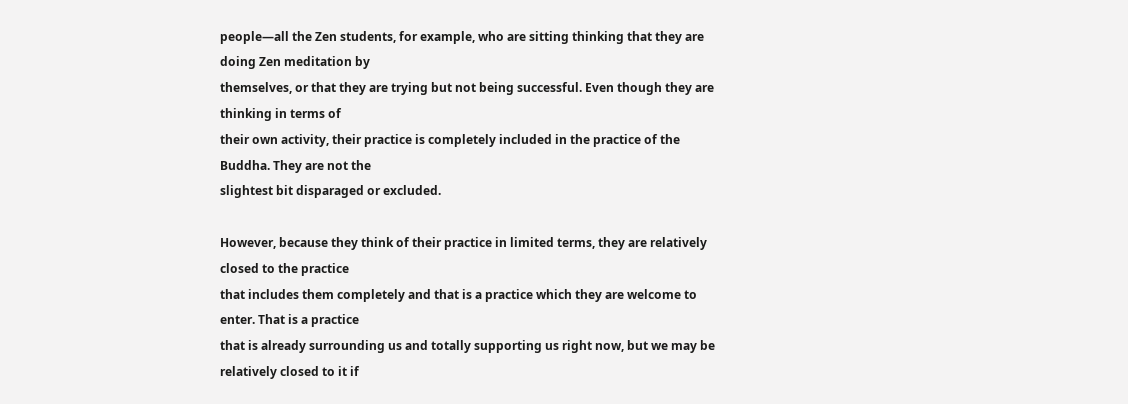people—all the Zen students, for example, who are sitting thinking that they are doing Zen meditation by
themselves, or that they are trying but not being successful. Even though they are thinking in terms of
their own activity, their practice is completely included in the practice of the Buddha. They are not the
slightest bit disparaged or excluded.

However, because they think of their practice in limited terms, they are relatively closed to the practice
that includes them completely and that is a practice which they are welcome to enter. That is a practice
that is already surrounding us and totally supporting us right now, but we may be relatively closed to it if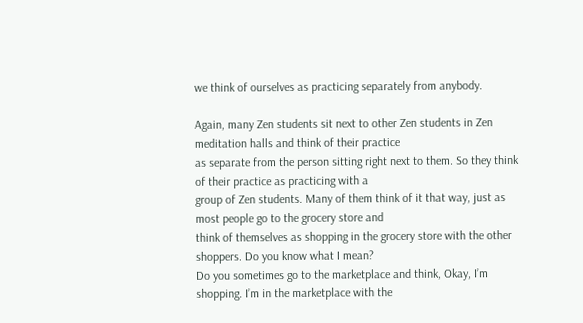we think of ourselves as practicing separately from anybody.

Again, many Zen students sit next to other Zen students in Zen meditation halls and think of their practice
as separate from the person sitting right next to them. So they think of their practice as practicing with a
group of Zen students. Many of them think of it that way, just as most people go to the grocery store and
think of themselves as shopping in the grocery store with the other shoppers. Do you know what I mean?
Do you sometimes go to the marketplace and think, Okay, I’m shopping. I’m in the marketplace with the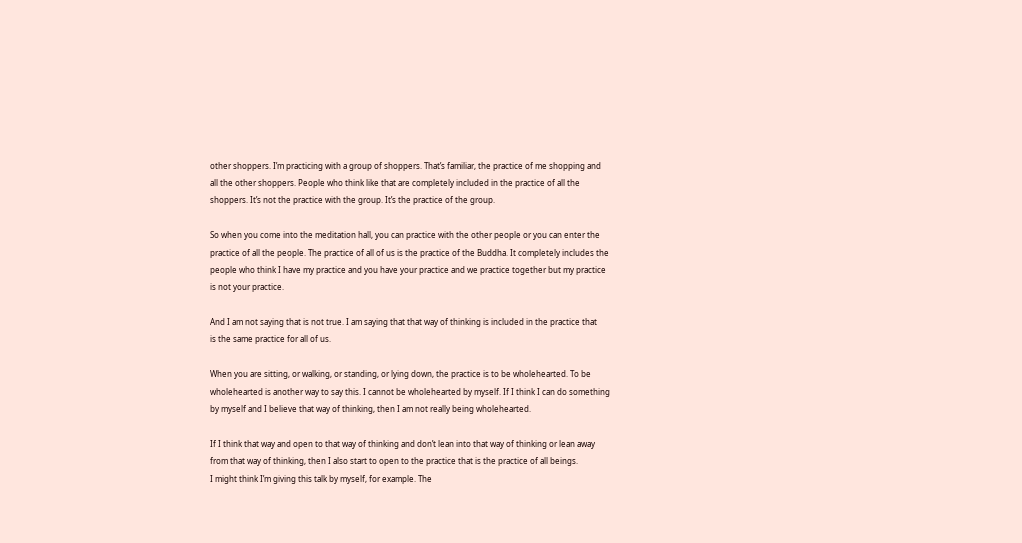other shoppers. I’m practicing with a group of shoppers. That’s familiar, the practice of me shopping and
all the other shoppers. People who think like that are completely included in the practice of all the
shoppers. It’s not the practice with the group. It’s the practice of the group.

So when you come into the meditation hall, you can practice with the other people or you can enter the
practice of all the people. The practice of all of us is the practice of the Buddha. It completely includes the
people who think I have my practice and you have your practice and we practice together but my practice
is not your practice.

And I am not saying that is not true. I am saying that that way of thinking is included in the practice that
is the same practice for all of us.

When you are sitting, or walking, or standing, or lying down, the practice is to be wholehearted. To be
wholehearted is another way to say this. I cannot be wholehearted by myself. If I think I can do something
by myself and I believe that way of thinking, then I am not really being wholehearted.

If I think that way and open to that way of thinking and don’t lean into that way of thinking or lean away
from that way of thinking, then I also start to open to the practice that is the practice of all beings.
I might think I’m giving this talk by myself, for example. The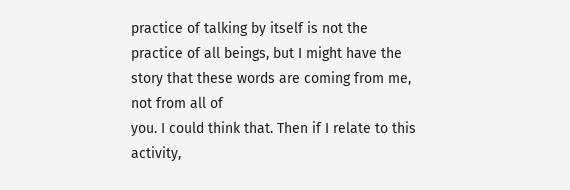practice of talking by itself is not the
practice of all beings, but I might have the story that these words are coming from me, not from all of
you. I could think that. Then if I relate to this activity,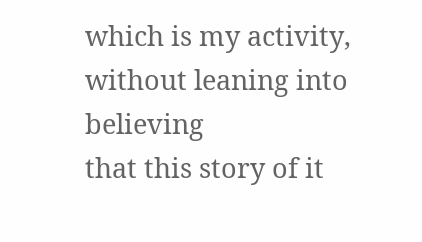which is my activity, without leaning into believing
that this story of it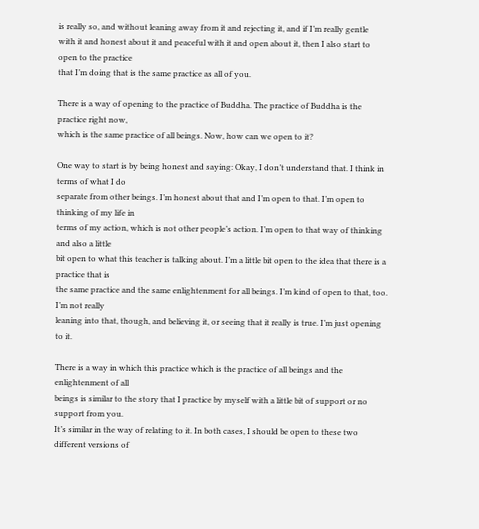is really so, and without leaning away from it and rejecting it, and if I’m really gentle
with it and honest about it and peaceful with it and open about it, then I also start to open to the practice
that I’m doing that is the same practice as all of you.

There is a way of opening to the practice of Buddha. The practice of Buddha is the practice right now,
which is the same practice of all beings. Now, how can we open to it?

One way to start is by being honest and saying: Okay, I don’t understand that. I think in terms of what I do
separate from other beings. I’m honest about that and I’m open to that. I’m open to thinking of my life in
terms of my action, which is not other people’s action. I’m open to that way of thinking and also a little
bit open to what this teacher is talking about. I’m a little bit open to the idea that there is a practice that is
the same practice and the same enlightenment for all beings. I’m kind of open to that, too. I’m not really
leaning into that, though, and believing it, or seeing that it really is true. I’m just opening to it.

There is a way in which this practice which is the practice of all beings and the enlightenment of all
beings is similar to the story that I practice by myself with a little bit of support or no support from you.
It’s similar in the way of relating to it. In both cases, I should be open to these two different versions of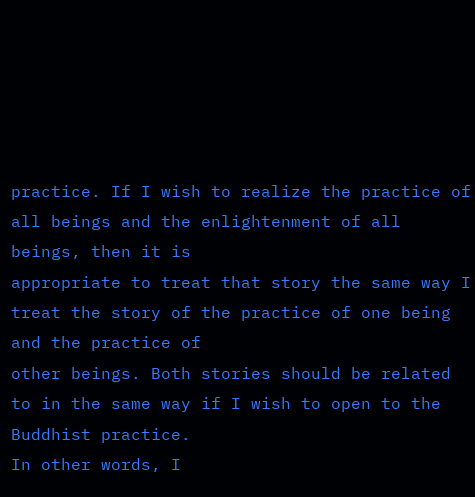practice. If I wish to realize the practice of all beings and the enlightenment of all beings, then it is
appropriate to treat that story the same way I treat the story of the practice of one being and the practice of
other beings. Both stories should be related to in the same way if I wish to open to the Buddhist practice.
In other words, I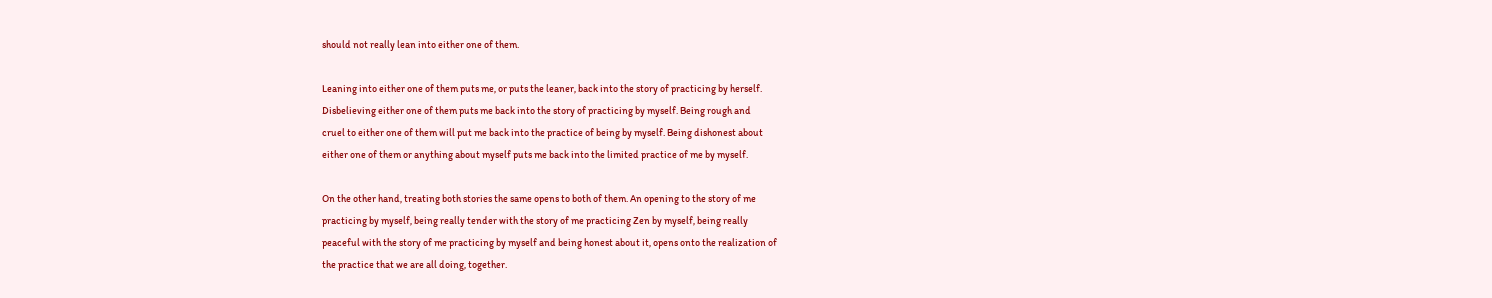should not really lean into either one of them.

Leaning into either one of them puts me, or puts the leaner, back into the story of practicing by herself.
Disbelieving either one of them puts me back into the story of practicing by myself. Being rough and
cruel to either one of them will put me back into the practice of being by myself. Being dishonest about
either one of them or anything about myself puts me back into the limited practice of me by myself.

On the other hand, treating both stories the same opens to both of them. An opening to the story of me
practicing by myself, being really tender with the story of me practicing Zen by myself, being really
peaceful with the story of me practicing by myself and being honest about it, opens onto the realization of
the practice that we are all doing, together.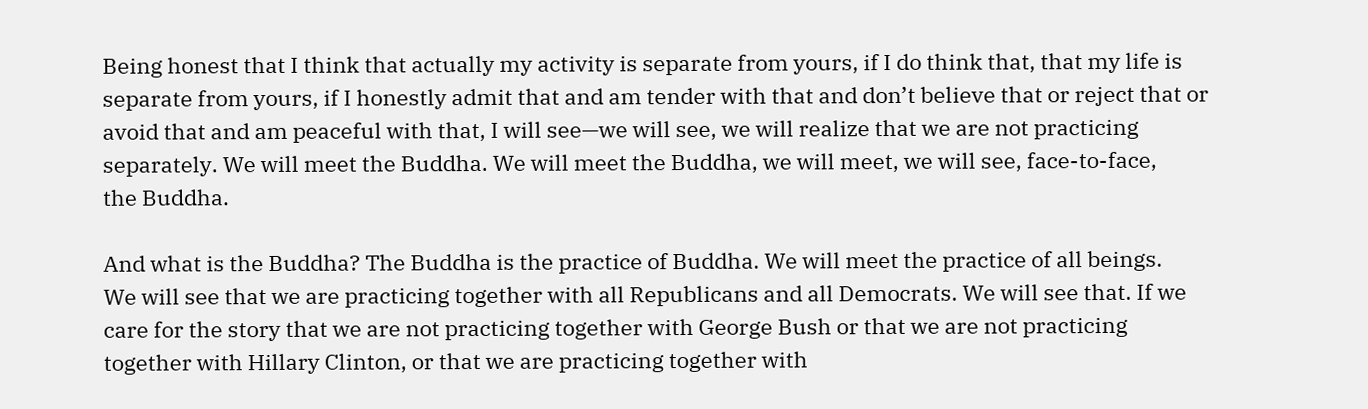Being honest that I think that actually my activity is separate from yours, if I do think that, that my life is
separate from yours, if I honestly admit that and am tender with that and don’t believe that or reject that or
avoid that and am peaceful with that, I will see—we will see, we will realize that we are not practicing
separately. We will meet the Buddha. We will meet the Buddha, we will meet, we will see, face-to-face,
the Buddha.

And what is the Buddha? The Buddha is the practice of Buddha. We will meet the practice of all beings.
We will see that we are practicing together with all Republicans and all Democrats. We will see that. If we
care for the story that we are not practicing together with George Bush or that we are not practicing
together with Hillary Clinton, or that we are practicing together with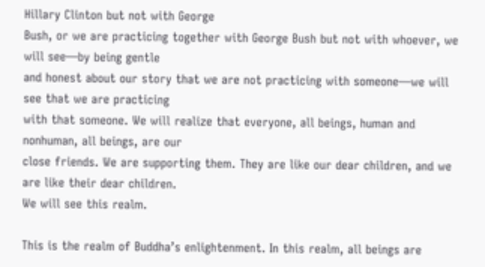Hillary Clinton but not with George
Bush, or we are practicing together with George Bush but not with whoever, we will see—by being gentle
and honest about our story that we are not practicing with someone—we will see that we are practicing
with that someone. We will realize that everyone, all beings, human and nonhuman, all beings, are our
close friends. We are supporting them. They are like our dear children, and we are like their dear children.
We will see this realm.

This is the realm of Buddha’s enlightenment. In this realm, all beings are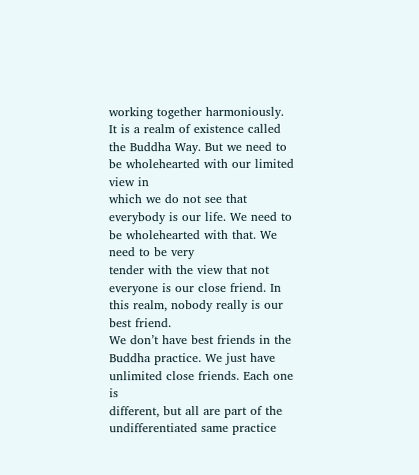working together harmoniously.
It is a realm of existence called the Buddha Way. But we need to be wholehearted with our limited view in
which we do not see that everybody is our life. We need to be wholehearted with that. We need to be very
tender with the view that not everyone is our close friend. In this realm, nobody really is our best friend.
We don’t have best friends in the Buddha practice. We just have unlimited close friends. Each one is
different, but all are part of the undifferentiated same practice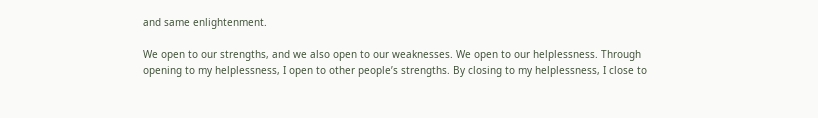and same enlightenment.

We open to our strengths, and we also open to our weaknesses. We open to our helplessness. Through
opening to my helplessness, I open to other people’s strengths. By closing to my helplessness, I close to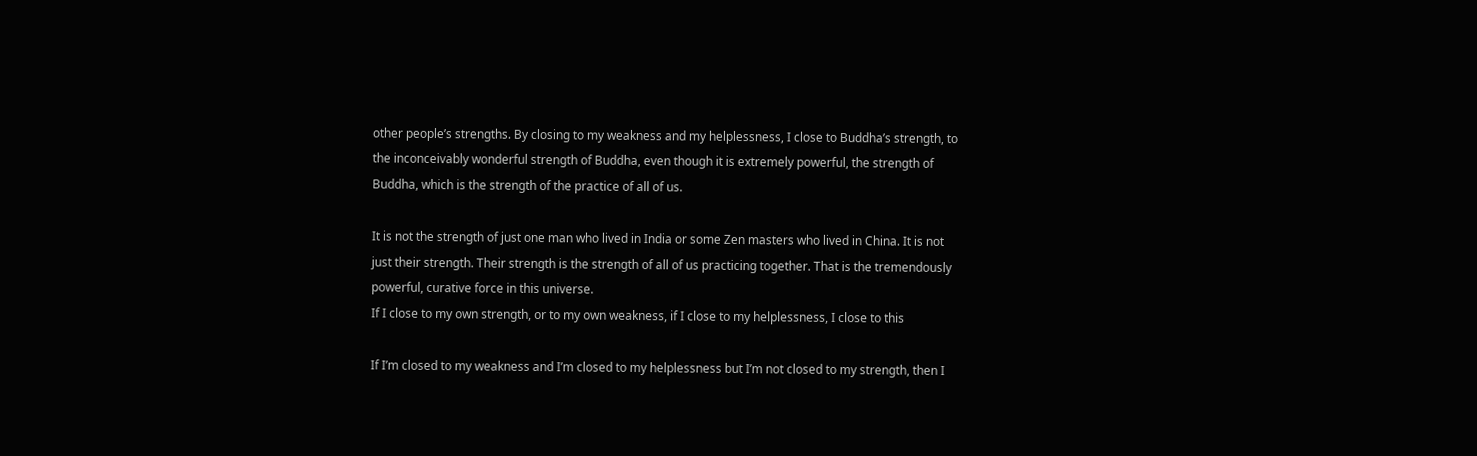other people’s strengths. By closing to my weakness and my helplessness, I close to Buddha’s strength, to
the inconceivably wonderful strength of Buddha, even though it is extremely powerful, the strength of
Buddha, which is the strength of the practice of all of us.

It is not the strength of just one man who lived in India or some Zen masters who lived in China. It is not
just their strength. Their strength is the strength of all of us practicing together. That is the tremendously
powerful, curative force in this universe.
If I close to my own strength, or to my own weakness, if I close to my helplessness, I close to this

If I’m closed to my weakness and I’m closed to my helplessness but I’m not closed to my strength, then I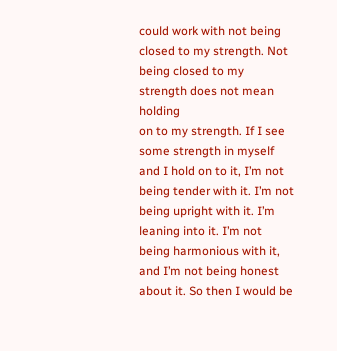could work with not being closed to my strength. Not being closed to my strength does not mean holding
on to my strength. If I see some strength in myself and I hold on to it, I’m not being tender with it. I’m not
being upright with it. I’m leaning into it. I’m not being harmonious with it, and I’m not being honest
about it. So then I would be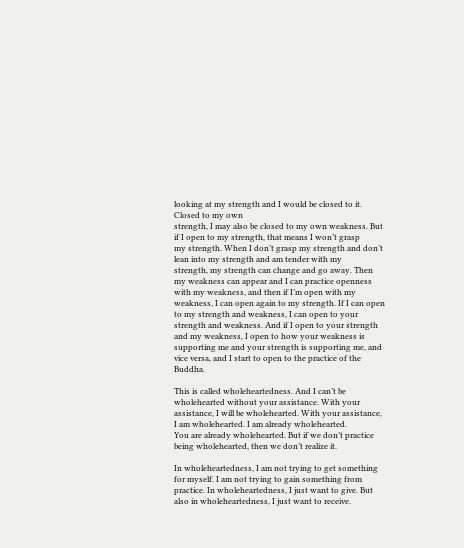looking at my strength and I would be closed to it. Closed to my own
strength, I may also be closed to my own weakness. But if I open to my strength, that means I won’t grasp
my strength. When I don’t grasp my strength and don’t lean into my strength and am tender with my
strength, my strength can change and go away. Then my weakness can appear and I can practice openness
with my weakness, and then if I’m open with my weakness, I can open again to my strength. If I can open
to my strength and weakness, I can open to your strength and weakness. And if I open to your strength
and my weakness, I open to how your weakness is supporting me and your strength is supporting me, and
vice versa, and I start to open to the practice of the Buddha.

This is called wholeheartedness. And I can’t be wholehearted without your assistance. With your
assistance, I will be wholehearted. With your assistance, I am wholehearted. I am already wholehearted.
You are already wholehearted. But if we don’t practice being wholehearted, then we don’t realize it.

In wholeheartedness, I am not trying to get something for myself. I am not trying to gain something from
practice. In wholeheartedness, I just want to give. But also in wholeheartedness, I just want to receive.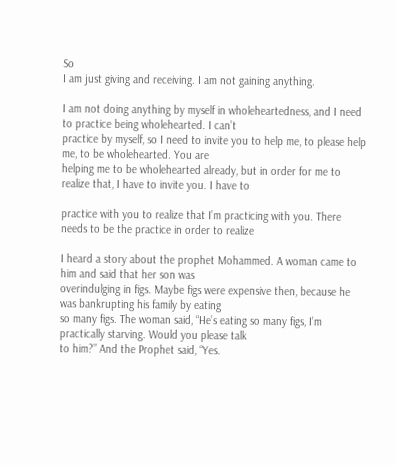So
I am just giving and receiving. I am not gaining anything.

I am not doing anything by myself in wholeheartedness, and I need to practice being wholehearted. I can’t
practice by myself, so I need to invite you to help me, to please help me, to be wholehearted. You are
helping me to be wholehearted already, but in order for me to realize that, I have to invite you. I have to

practice with you to realize that I’m practicing with you. There needs to be the practice in order to realize

I heard a story about the prophet Mohammed. A woman came to him and said that her son was
overindulging in figs. Maybe figs were expensive then, because he was bankrupting his family by eating
so many figs. The woman said, “He’s eating so many figs, I’m practically starving. Would you please talk
to him?” And the Prophet said, “Yes.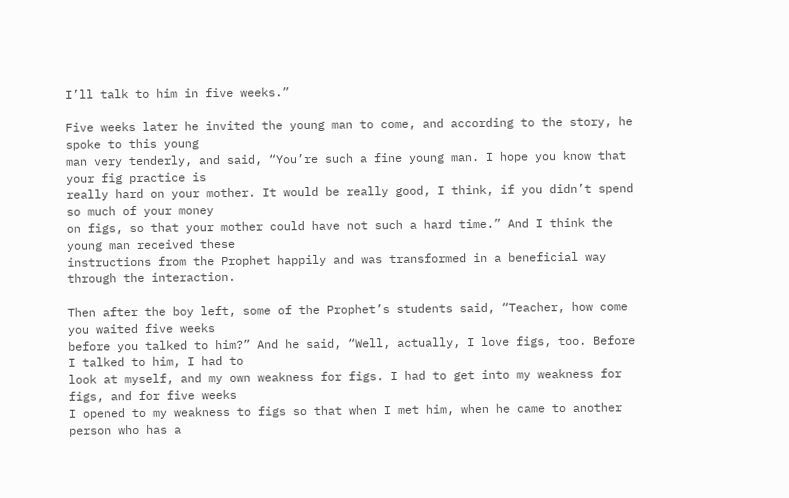I’ll talk to him in five weeks.”

Five weeks later he invited the young man to come, and according to the story, he spoke to this young
man very tenderly, and said, “You’re such a fine young man. I hope you know that your fig practice is
really hard on your mother. It would be really good, I think, if you didn’t spend so much of your money
on figs, so that your mother could have not such a hard time.” And I think the young man received these
instructions from the Prophet happily and was transformed in a beneficial way through the interaction.

Then after the boy left, some of the Prophet’s students said, “Teacher, how come you waited five weeks
before you talked to him?” And he said, “Well, actually, I love figs, too. Before I talked to him, I had to
look at myself, and my own weakness for figs. I had to get into my weakness for figs, and for five weeks
I opened to my weakness to figs so that when I met him, when he came to another person who has a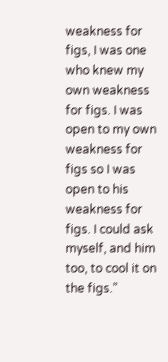weakness for figs, I was one who knew my own weakness for figs. I was open to my own weakness for
figs so I was open to his weakness for figs. I could ask myself, and him too, to cool it on the figs.”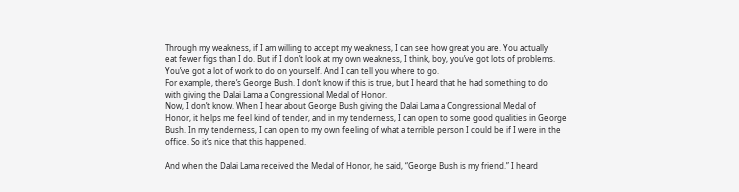Through my weakness, if I am willing to accept my weakness, I can see how great you are. You actually
eat fewer figs than I do. But if I don’t look at my own weakness, I think, boy, you’ve got lots of problems.
You’ve got a lot of work to do on yourself. And I can tell you where to go.
For example, there’s George Bush. I don’t know if this is true, but I heard that he had something to do
with giving the Dalai Lama a Congressional Medal of Honor.
Now, I don’t know. When I hear about George Bush giving the Dalai Lama a Congressional Medal of
Honor, it helps me feel kind of tender, and in my tenderness, I can open to some good qualities in George
Bush. In my tenderness, I can open to my own feeling of what a terrible person I could be if I were in the
office. So it’s nice that this happened.

And when the Dalai Lama received the Medal of Honor, he said, “George Bush is my friend.” I heard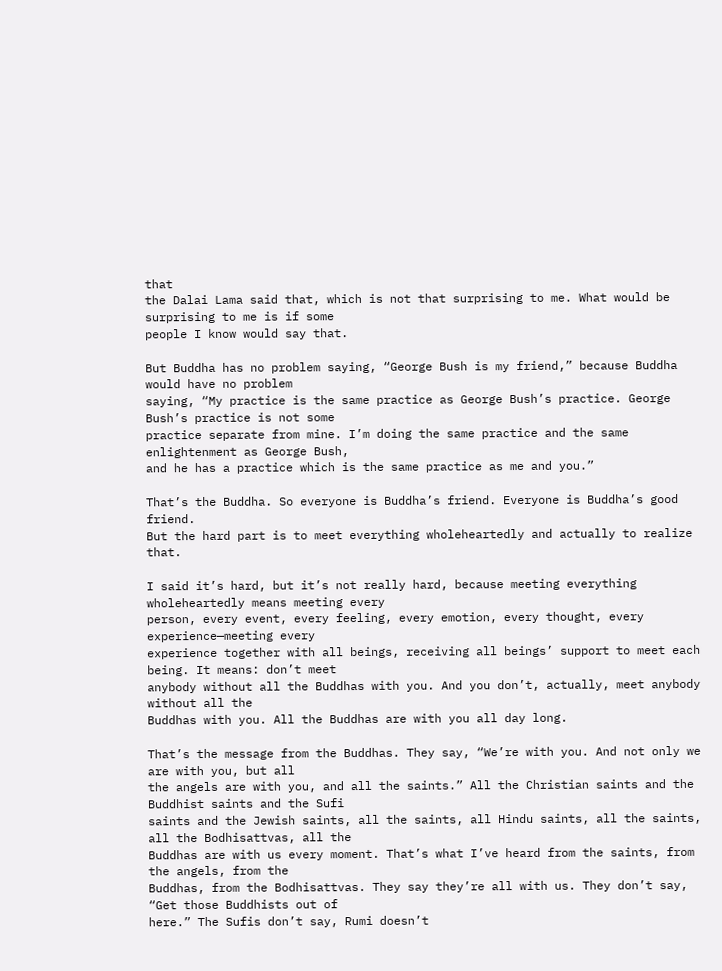that
the Dalai Lama said that, which is not that surprising to me. What would be surprising to me is if some
people I know would say that.

But Buddha has no problem saying, “George Bush is my friend,” because Buddha would have no problem
saying, “My practice is the same practice as George Bush’s practice. George Bush’s practice is not some
practice separate from mine. I’m doing the same practice and the same enlightenment as George Bush,
and he has a practice which is the same practice as me and you.”

That’s the Buddha. So everyone is Buddha’s friend. Everyone is Buddha’s good friend.
But the hard part is to meet everything wholeheartedly and actually to realize that.

I said it’s hard, but it’s not really hard, because meeting everything wholeheartedly means meeting every
person, every event, every feeling, every emotion, every thought, every experience—meeting every
experience together with all beings, receiving all beings’ support to meet each being. It means: don’t meet
anybody without all the Buddhas with you. And you don’t, actually, meet anybody without all the
Buddhas with you. All the Buddhas are with you all day long.

That’s the message from the Buddhas. They say, “We’re with you. And not only we are with you, but all
the angels are with you, and all the saints.” All the Christian saints and the Buddhist saints and the Sufi
saints and the Jewish saints, all the saints, all Hindu saints, all the saints, all the Bodhisattvas, all the
Buddhas are with us every moment. That’s what I’ve heard from the saints, from the angels, from the
Buddhas, from the Bodhisattvas. They say they’re all with us. They don’t say, “Get those Buddhists out of
here.” The Sufis don’t say, Rumi doesn’t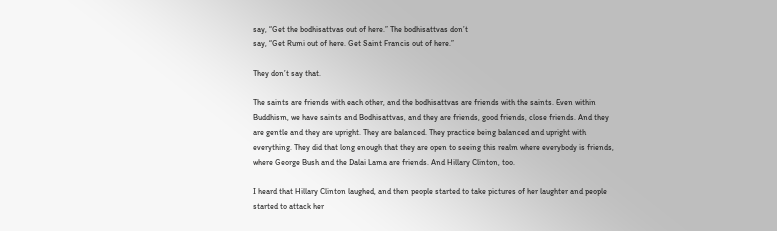say, “Get the bodhisattvas out of here.” The bodhisattvas don’t
say, “Get Rumi out of here. Get Saint Francis out of here.”

They don’t say that.

The saints are friends with each other, and the bodhisattvas are friends with the saints. Even within
Buddhism, we have saints and Bodhisattvas, and they are friends, good friends, close friends. And they
are gentle and they are upright. They are balanced. They practice being balanced and upright with
everything. They did that long enough that they are open to seeing this realm where everybody is friends,
where George Bush and the Dalai Lama are friends. And Hillary Clinton, too.

I heard that Hillary Clinton laughed, and then people started to take pictures of her laughter and people
started to attack her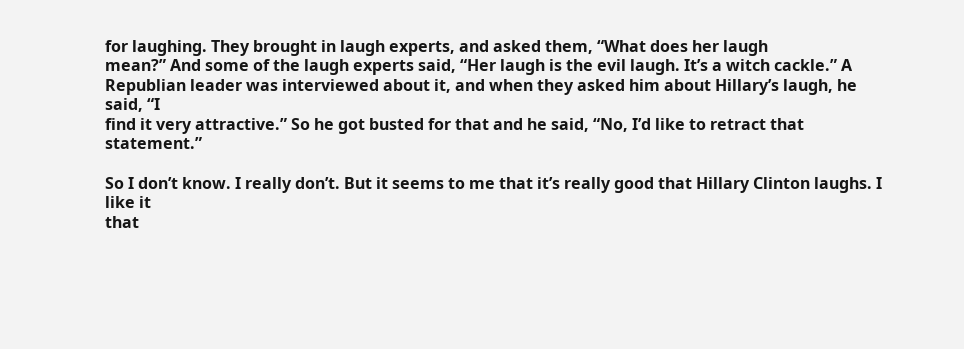for laughing. They brought in laugh experts, and asked them, “What does her laugh
mean?” And some of the laugh experts said, “Her laugh is the evil laugh. It’s a witch cackle.” A
Republian leader was interviewed about it, and when they asked him about Hillary’s laugh, he said, “I
find it very attractive.” So he got busted for that and he said, “No, I’d like to retract that statement.”

So I don’t know. I really don’t. But it seems to me that it’s really good that Hillary Clinton laughs. I like it
that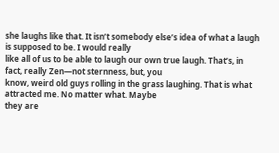she laughs like that. It isn’t somebody else’s idea of what a laugh is supposed to be. I would really
like all of us to be able to laugh our own true laugh. That’s, in fact, really Zen—not sternness, but, you
know, weird old guys rolling in the grass laughing. That is what attracted me. No matter what. Maybe
they are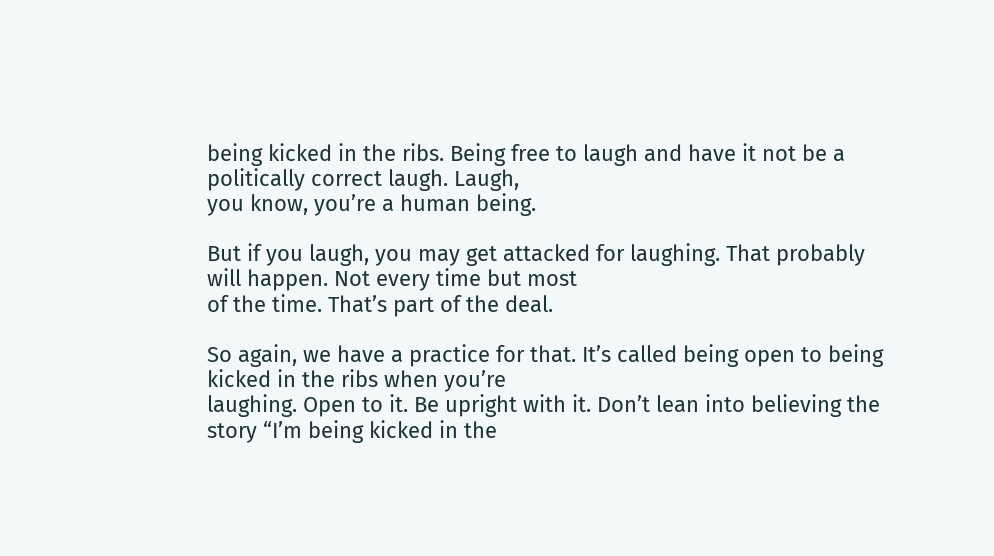being kicked in the ribs. Being free to laugh and have it not be a politically correct laugh. Laugh,
you know, you’re a human being.

But if you laugh, you may get attacked for laughing. That probably will happen. Not every time but most
of the time. That’s part of the deal.

So again, we have a practice for that. It’s called being open to being kicked in the ribs when you’re
laughing. Open to it. Be upright with it. Don’t lean into believing the story “I’m being kicked in the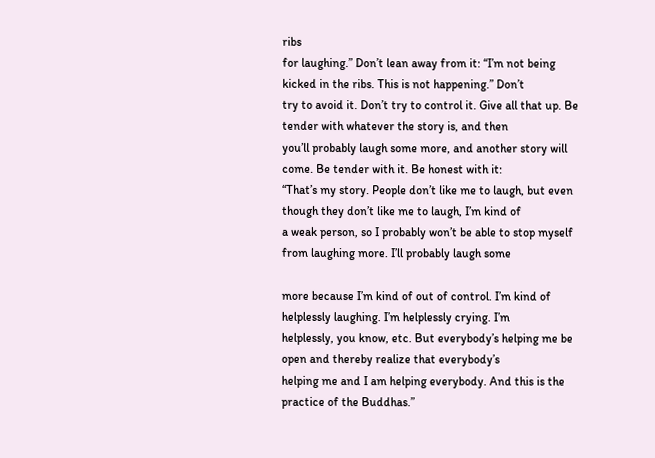ribs
for laughing.” Don’t lean away from it: “I’m not being kicked in the ribs. This is not happening.” Don’t
try to avoid it. Don’t try to control it. Give all that up. Be tender with whatever the story is, and then
you’ll probably laugh some more, and another story will come. Be tender with it. Be honest with it:
“That’s my story. People don’t like me to laugh, but even though they don’t like me to laugh, I’m kind of
a weak person, so I probably won’t be able to stop myself from laughing more. I’ll probably laugh some

more because I’m kind of out of control. I’m kind of helplessly laughing. I’m helplessly crying. I’m
helplessly, you know, etc. But everybody’s helping me be open and thereby realize that everybody’s
helping me and I am helping everybody. And this is the practice of the Buddhas.”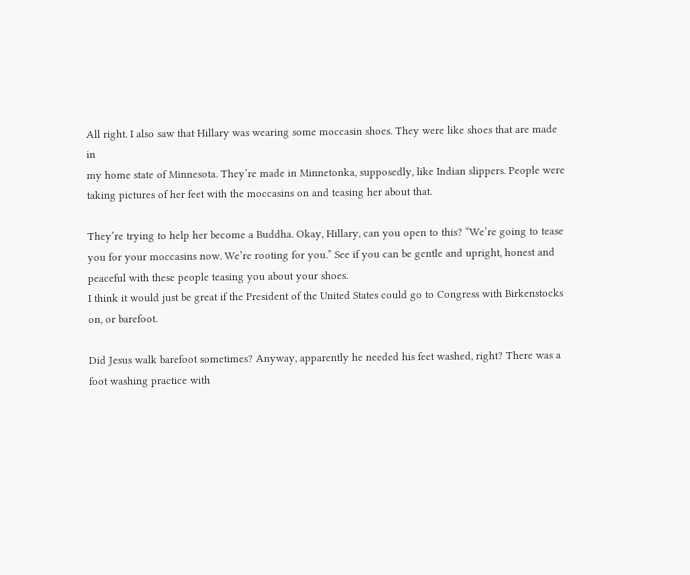All right. I also saw that Hillary was wearing some moccasin shoes. They were like shoes that are made in
my home state of Minnesota. They’re made in Minnetonka, supposedly, like Indian slippers. People were
taking pictures of her feet with the moccasins on and teasing her about that.

They’re trying to help her become a Buddha. Okay, Hillary, can you open to this? “We’re going to tease
you for your moccasins now. We’re rooting for you.” See if you can be gentle and upright, honest and
peaceful with these people teasing you about your shoes.
I think it would just be great if the President of the United States could go to Congress with Birkenstocks
on, or barefoot.

Did Jesus walk barefoot sometimes? Anyway, apparently he needed his feet washed, right? There was a
foot washing practice with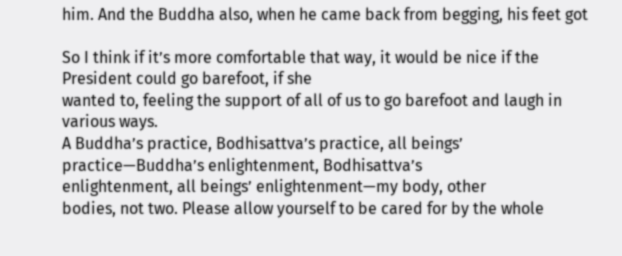him. And the Buddha also, when he came back from begging, his feet got

So I think if it’s more comfortable that way, it would be nice if the President could go barefoot, if she
wanted to, feeling the support of all of us to go barefoot and laugh in various ways.
A Buddha’s practice, Bodhisattva’s practice, all beings’ practice—Buddha’s enlightenment, Bodhisattva’s
enlightenment, all beings’ enlightenment—my body, other
bodies, not two. Please allow yourself to be cared for by the whole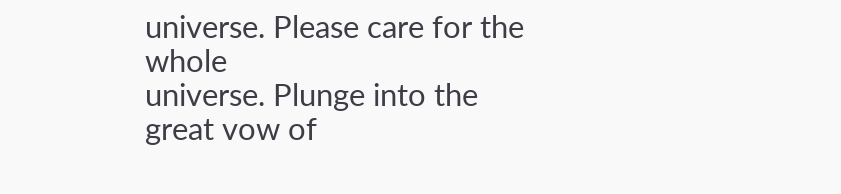universe. Please care for the whole
universe. Plunge into the great vow of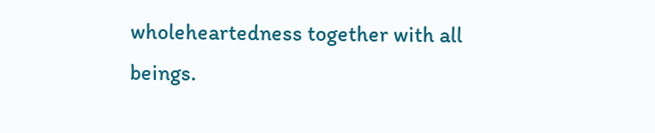wholeheartedness together with all beings.